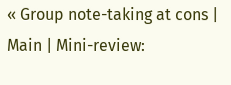« Group note-taking at cons | Main | Mini-review: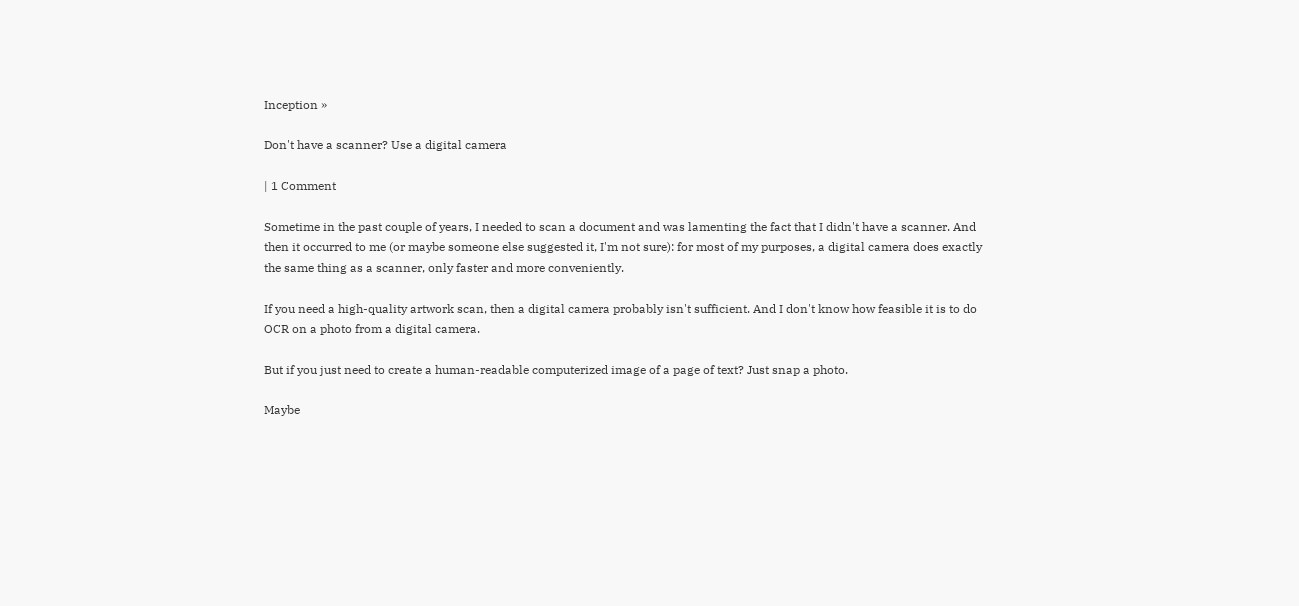Inception »

Don't have a scanner? Use a digital camera

| 1 Comment

Sometime in the past couple of years, I needed to scan a document and was lamenting the fact that I didn't have a scanner. And then it occurred to me (or maybe someone else suggested it, I'm not sure): for most of my purposes, a digital camera does exactly the same thing as a scanner, only faster and more conveniently.

If you need a high-quality artwork scan, then a digital camera probably isn't sufficient. And I don't know how feasible it is to do OCR on a photo from a digital camera.

But if you just need to create a human-readable computerized image of a page of text? Just snap a photo.

Maybe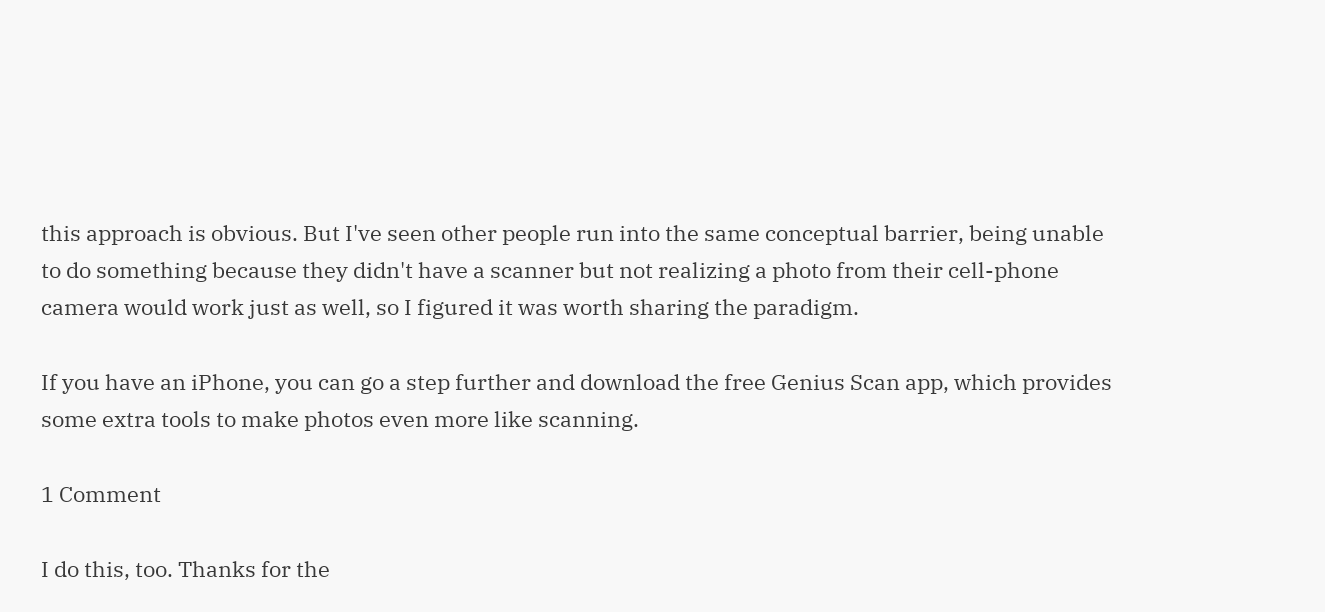this approach is obvious. But I've seen other people run into the same conceptual barrier, being unable to do something because they didn't have a scanner but not realizing a photo from their cell-phone camera would work just as well, so I figured it was worth sharing the paradigm.

If you have an iPhone, you can go a step further and download the free Genius Scan app, which provides some extra tools to make photos even more like scanning.

1 Comment

I do this, too. Thanks for the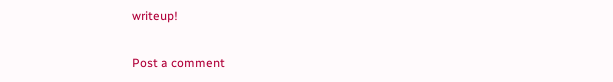writeup!

Post a comment